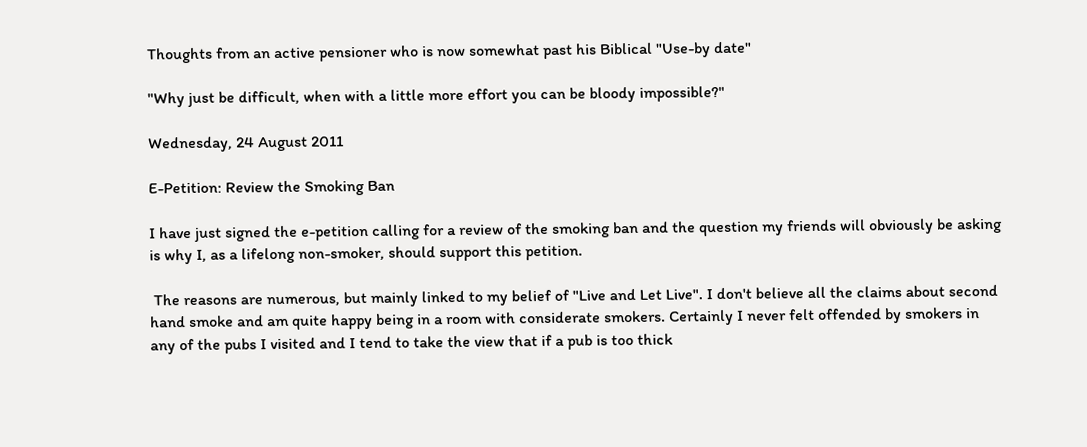Thoughts from an active pensioner who is now somewhat past his Biblical "Use-by date"

"Why just be difficult, when with a little more effort you can be bloody impossible?"

Wednesday, 24 August 2011

E-Petition: Review the Smoking Ban

I have just signed the e-petition calling for a review of the smoking ban and the question my friends will obviously be asking is why I, as a lifelong non-smoker, should support this petition.

 The reasons are numerous, but mainly linked to my belief of "Live and Let Live". I don't believe all the claims about second hand smoke and am quite happy being in a room with considerate smokers. Certainly I never felt offended by smokers in any of the pubs I visited and I tend to take the view that if a pub is too thick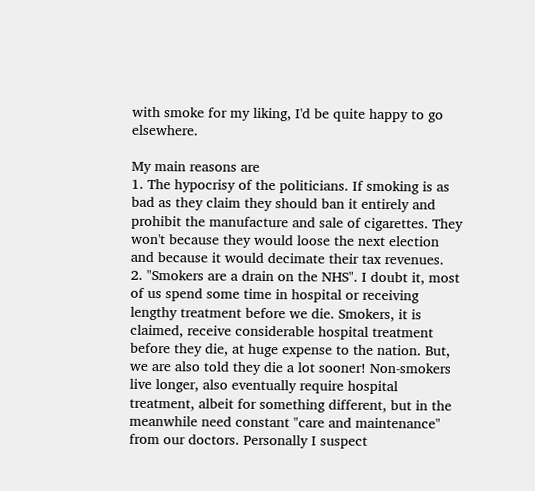with smoke for my liking, I'd be quite happy to go elsewhere.

My main reasons are
1. The hypocrisy of the politicians. If smoking is as bad as they claim they should ban it entirely and prohibit the manufacture and sale of cigarettes. They won't because they would loose the next election and because it would decimate their tax revenues.
2. "Smokers are a drain on the NHS". I doubt it, most of us spend some time in hospital or receiving lengthy treatment before we die. Smokers, it is claimed, receive considerable hospital treatment before they die, at huge expense to the nation. But, we are also told they die a lot sooner! Non-smokers live longer, also eventually require hospital treatment, albeit for something different, but in the meanwhile need constant "care and maintenance" from our doctors. Personally I suspect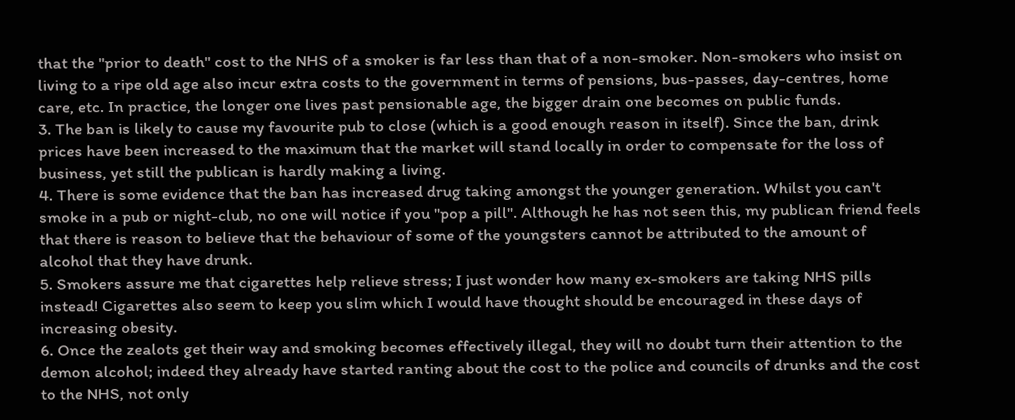that the "prior to death" cost to the NHS of a smoker is far less than that of a non-smoker. Non-smokers who insist on living to a ripe old age also incur extra costs to the government in terms of pensions, bus-passes, day-centres, home care, etc. In practice, the longer one lives past pensionable age, the bigger drain one becomes on public funds.
3. The ban is likely to cause my favourite pub to close (which is a good enough reason in itself). Since the ban, drink prices have been increased to the maximum that the market will stand locally in order to compensate for the loss of business, yet still the publican is hardly making a living.
4. There is some evidence that the ban has increased drug taking amongst the younger generation. Whilst you can't smoke in a pub or night-club, no one will notice if you "pop a pill". Although he has not seen this, my publican friend feels that there is reason to believe that the behaviour of some of the youngsters cannot be attributed to the amount of alcohol that they have drunk.
5. Smokers assure me that cigarettes help relieve stress; I just wonder how many ex-smokers are taking NHS pills instead! Cigarettes also seem to keep you slim which I would have thought should be encouraged in these days of increasing obesity.
6. Once the zealots get their way and smoking becomes effectively illegal, they will no doubt turn their attention to the demon alcohol; indeed they already have started ranting about the cost to the police and councils of drunks and the cost to the NHS, not only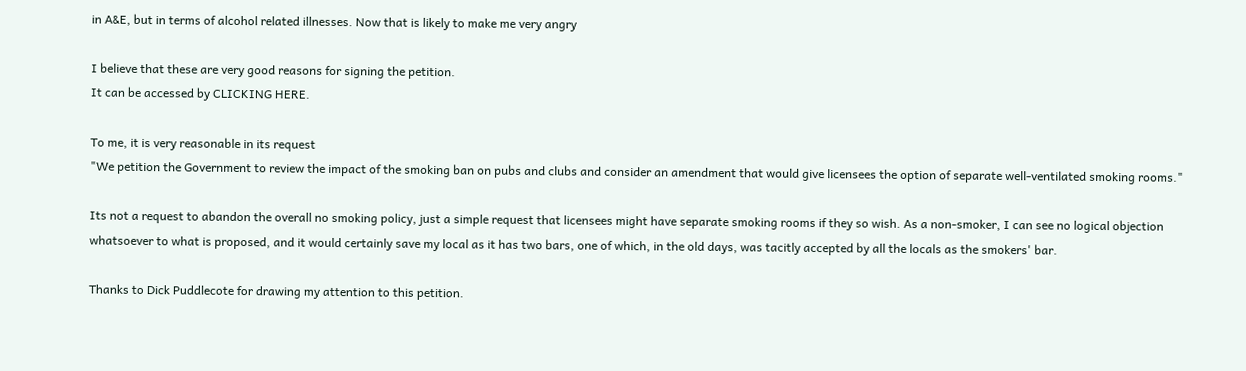in A&E, but in terms of alcohol related illnesses. Now that is likely to make me very angry

I believe that these are very good reasons for signing the petition.
It can be accessed by CLICKING HERE.

To me, it is very reasonable in its request
"We petition the Government to review the impact of the smoking ban on pubs and clubs and consider an amendment that would give licensees the option of separate well-ventilated smoking rooms."

Its not a request to abandon the overall no smoking policy, just a simple request that licensees might have separate smoking rooms if they so wish. As a non-smoker, I can see no logical objection whatsoever to what is proposed, and it would certainly save my local as it has two bars, one of which, in the old days, was tacitly accepted by all the locals as the smokers' bar.

Thanks to Dick Puddlecote for drawing my attention to this petition.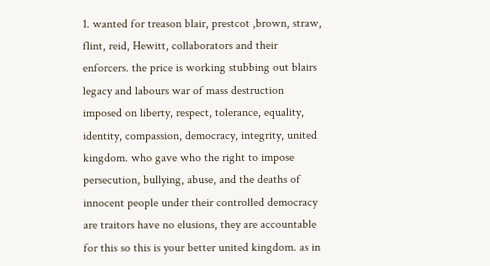1. wanted for treason blair, prestcot ,brown, straw, flint, reid, Hewitt, collaborators and their enforcers. the price is working stubbing out blairs legacy and labours war of mass destruction imposed on liberty, respect, tolerance, equality, identity, compassion, democracy, integrity, united kingdom. who gave who the right to impose persecution, bullying, abuse, and the deaths of innocent people under their controlled democracy are traitors have no elusions, they are accountable for this so this is your better united kingdom. as in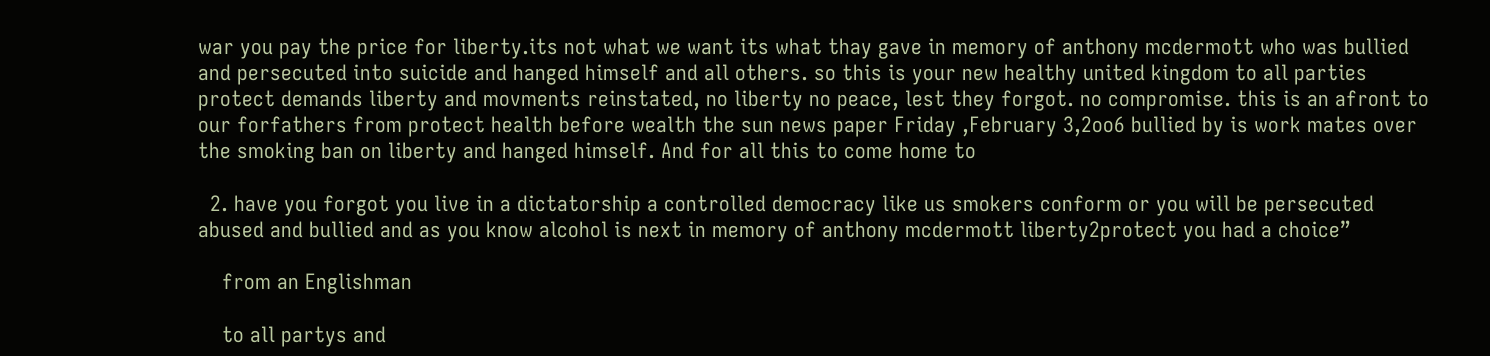war you pay the price for liberty.its not what we want its what thay gave in memory of anthony mcdermott who was bullied and persecuted into suicide and hanged himself and all others. so this is your new healthy united kingdom to all parties protect demands liberty and movments reinstated, no liberty no peace, lest they forgot. no compromise. this is an afront to our forfathers from protect health before wealth the sun news paper Friday ,February 3,2oo6 bullied by is work mates over the smoking ban on liberty and hanged himself. And for all this to come home to

  2. have you forgot you live in a dictatorship a controlled democracy like us smokers conform or you will be persecuted abused and bullied and as you know alcohol is next in memory of anthony mcdermott liberty2protect you had a choice”

    from an Englishman

    to all partys and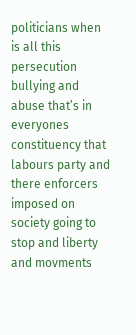politicians when is all this persecution bullying and abuse that’s in everyones constituency that labours party and there enforcers imposed on society going to stop and liberty and movments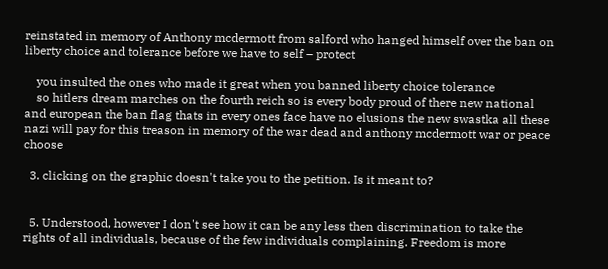reinstated in memory of Anthony mcdermott from salford who hanged himself over the ban on liberty choice and tolerance before we have to self – protect

    you insulted the ones who made it great when you banned liberty choice tolerance
    so hitlers dream marches on the fourth reich so is every body proud of there new national and european the ban flag thats in every ones face have no elusions the new swastka all these nazi will pay for this treason in memory of the war dead and anthony mcdermott war or peace choose

  3. clicking on the graphic doesn't take you to the petition. Is it meant to?


  5. Understood, however I don't see how it can be any less then discrimination to take the rights of all individuals, because of the few individuals complaining. Freedom is more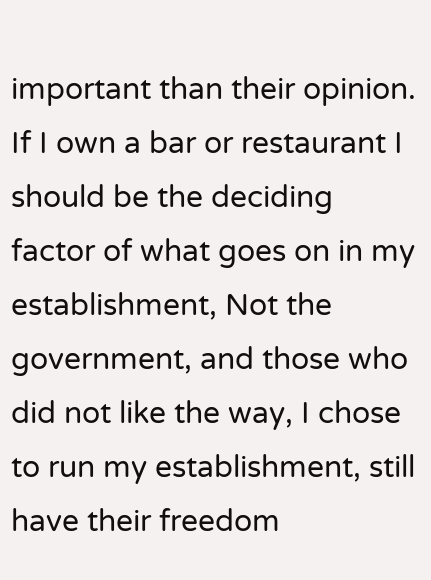important than their opinion. If I own a bar or restaurant I should be the deciding factor of what goes on in my establishment, Not the government, and those who did not like the way, I chose to run my establishment, still have their freedom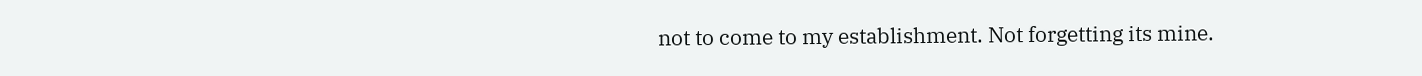not to come to my establishment. Not forgetting its mine.